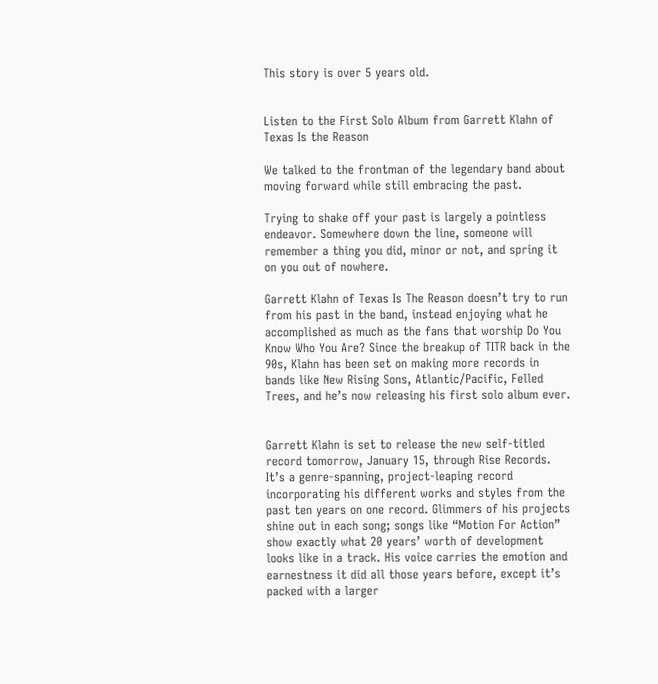This story is over 5 years old.


Listen to the First Solo Album from Garrett Klahn of Texas Is the Reason

We talked to the frontman of the legendary band about moving forward while still embracing the past.

Trying to shake off your past is largely a pointless endeavor. Somewhere down the line, someone will remember a thing you did, minor or not, and spring it on you out of nowhere.

Garrett Klahn of Texas Is The Reason doesn’t try to run from his past in the band, instead enjoying what he accomplished as much as the fans that worship Do You Know Who You Are? Since the breakup of TITR back in the 90s, Klahn has been set on making more records in bands like New Rising Sons, Atlantic/Pacific, Felled Trees, and he’s now releasing his first solo album ever.


Garrett Klahn is set to release the new self-titled record tomorrow, January 15, through Rise Records. It’s a genre-spanning, project-leaping record incorporating his different works and styles from the past ten years on one record. Glimmers of his projects shine out in each song; songs like “Motion For Action” show exactly what 20 years’ worth of development looks like in a track. His voice carries the emotion and earnestness it did all those years before, except it’s packed with a larger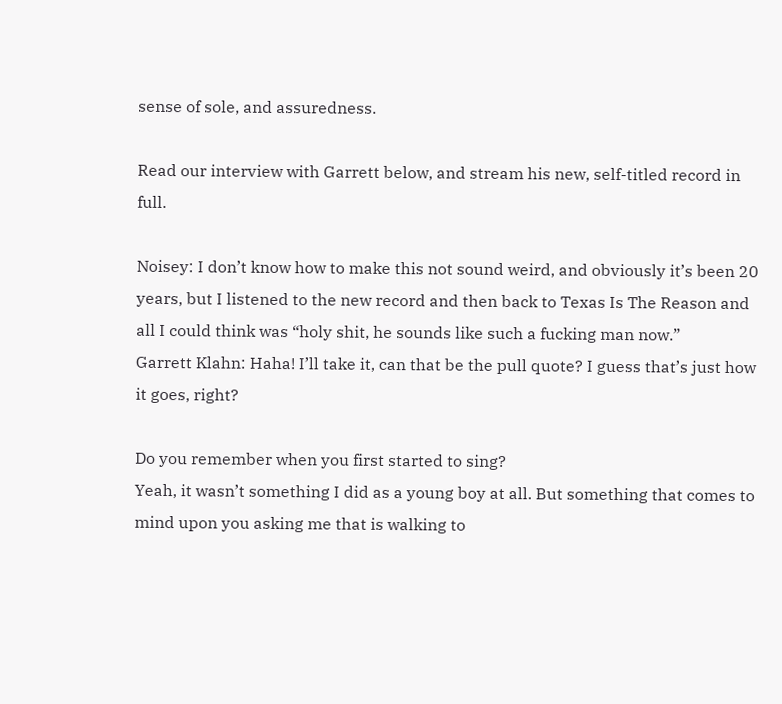sense of sole, and assuredness.

Read our interview with Garrett below, and stream his new, self-titled record in full.

Noisey: I don’t know how to make this not sound weird, and obviously it’s been 20 years, but I listened to the new record and then back to Texas Is The Reason and all I could think was “holy shit, he sounds like such a fucking man now.”
Garrett Klahn: Haha! I’ll take it, can that be the pull quote? I guess that’s just how it goes, right?

Do you remember when you first started to sing?
Yeah, it wasn’t something I did as a young boy at all. But something that comes to mind upon you asking me that is walking to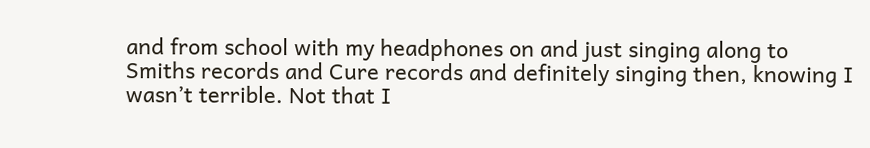and from school with my headphones on and just singing along to Smiths records and Cure records and definitely singing then, knowing I wasn’t terrible. Not that I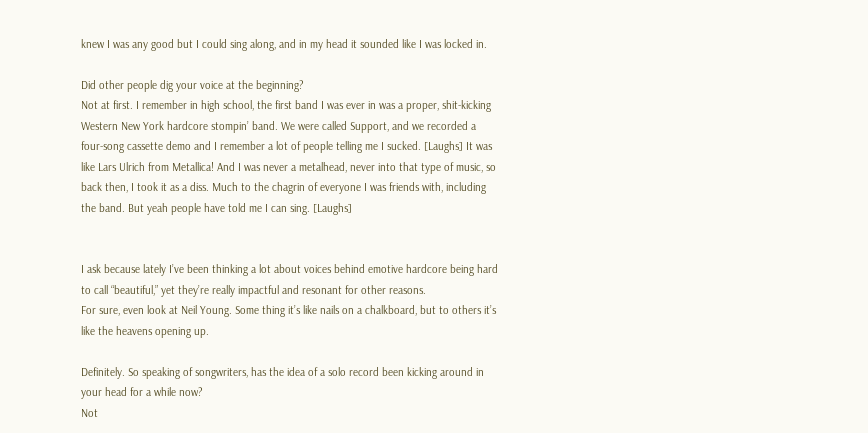knew I was any good but I could sing along, and in my head it sounded like I was locked in.

Did other people dig your voice at the beginning?
Not at first. I remember in high school, the first band I was ever in was a proper, shit-kicking Western New York hardcore stompin’ band. We were called Support, and we recorded a four-song cassette demo and I remember a lot of people telling me I sucked. [Laughs] It was like Lars Ulrich from Metallica! And I was never a metalhead, never into that type of music, so back then, I took it as a diss. Much to the chagrin of everyone I was friends with, including the band. But yeah people have told me I can sing. [Laughs]


I ask because lately I’ve been thinking a lot about voices behind emotive hardcore being hard to call “beautiful,” yet they’re really impactful and resonant for other reasons.
For sure, even look at Neil Young. Some thing it’s like nails on a chalkboard, but to others it’s like the heavens opening up.

Definitely. So speaking of songwriters, has the idea of a solo record been kicking around in your head for a while now?
Not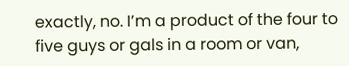exactly, no. I’m a product of the four to five guys or gals in a room or van,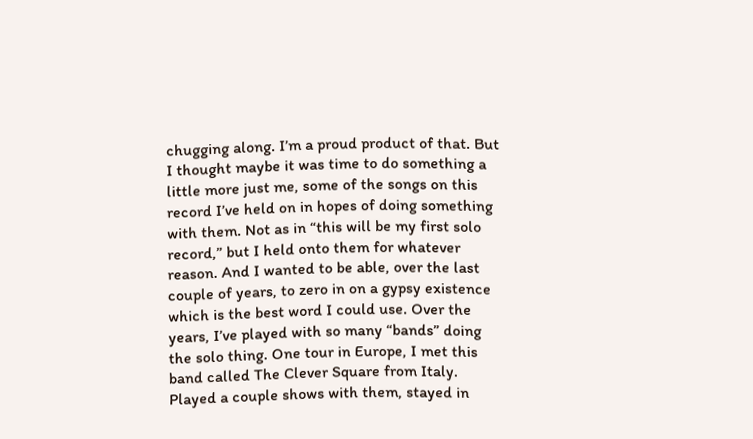chugging along. I’m a proud product of that. But I thought maybe it was time to do something a little more just me, some of the songs on this record I’ve held on in hopes of doing something with them. Not as in “this will be my first solo record,” but I held onto them for whatever reason. And I wanted to be able, over the last couple of years, to zero in on a gypsy existence which is the best word I could use. Over the years, I’ve played with so many “bands” doing the solo thing. One tour in Europe, I met this band called The Clever Square from Italy. Played a couple shows with them, stayed in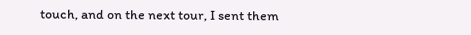touch, and on the next tour, I sent them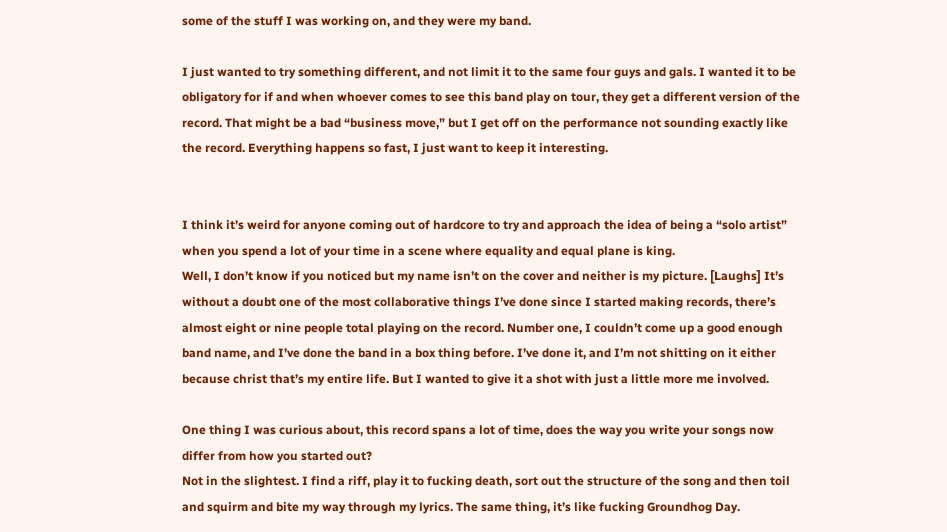some of the stuff I was working on, and they were my band.

I just wanted to try something different, and not limit it to the same four guys and gals. I wanted it to be obligatory for if and when whoever comes to see this band play on tour, they get a different version of the record. That might be a bad “business move,” but I get off on the performance not sounding exactly like the record. Everything happens so fast, I just want to keep it interesting.


I think it’s weird for anyone coming out of hardcore to try and approach the idea of being a “solo artist” when you spend a lot of your time in a scene where equality and equal plane is king.
Well, I don’t know if you noticed but my name isn’t on the cover and neither is my picture. [Laughs] It’s without a doubt one of the most collaborative things I’ve done since I started making records, there’s almost eight or nine people total playing on the record. Number one, I couldn’t come up a good enough band name, and I’ve done the band in a box thing before. I’ve done it, and I’m not shitting on it either because christ that’s my entire life. But I wanted to give it a shot with just a little more me involved.

One thing I was curious about, this record spans a lot of time, does the way you write your songs now differ from how you started out?
Not in the slightest. I find a riff, play it to fucking death, sort out the structure of the song and then toil and squirm and bite my way through my lyrics. The same thing, it’s like fucking Groundhog Day.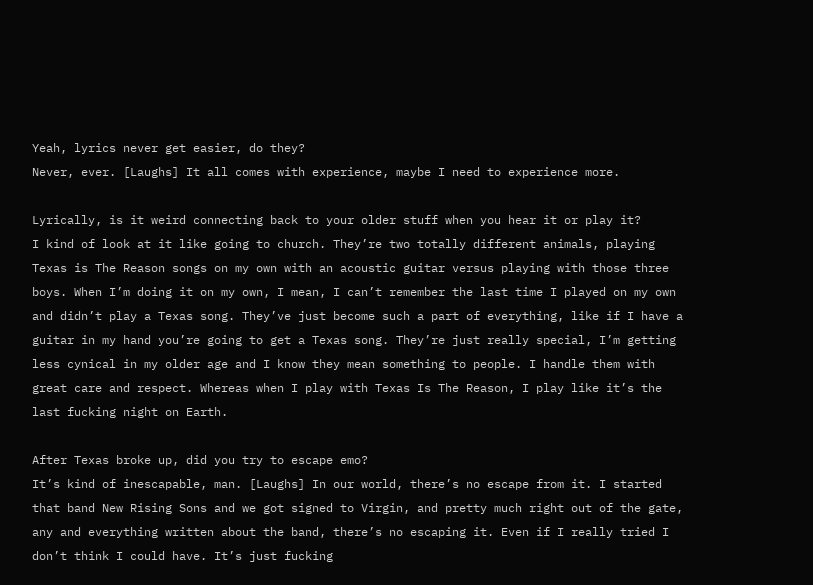Yeah, lyrics never get easier, do they?
Never, ever. [Laughs] It all comes with experience, maybe I need to experience more.

Lyrically, is it weird connecting back to your older stuff when you hear it or play it?
I kind of look at it like going to church. They’re two totally different animals, playing Texas is The Reason songs on my own with an acoustic guitar versus playing with those three boys. When I’m doing it on my own, I mean, I can’t remember the last time I played on my own and didn’t play a Texas song. They’ve just become such a part of everything, like if I have a guitar in my hand you’re going to get a Texas song. They’re just really special, I’m getting less cynical in my older age and I know they mean something to people. I handle them with great care and respect. Whereas when I play with Texas Is The Reason, I play like it’s the last fucking night on Earth.

After Texas broke up, did you try to escape emo?
It’s kind of inescapable, man. [Laughs] In our world, there’s no escape from it. I started that band New Rising Sons and we got signed to Virgin, and pretty much right out of the gate, any and everything written about the band, there’s no escaping it. Even if I really tried I don’t think I could have. It’s just fucking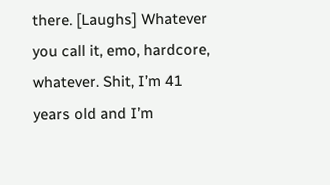there. [Laughs] Whatever you call it, emo, hardcore, whatever. Shit, I’m 41 years old and I’m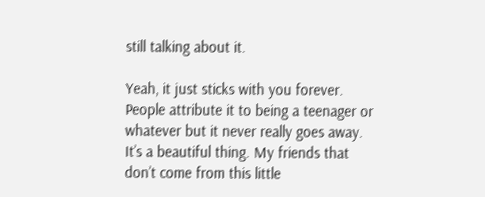still talking about it.

Yeah, it just sticks with you forever. People attribute it to being a teenager or whatever but it never really goes away.
It’s a beautiful thing. My friends that don’t come from this little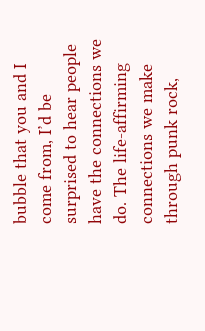bubble that you and I come from, I’d be surprised to hear people have the connections we do. The life-affirming connections we make through punk rock,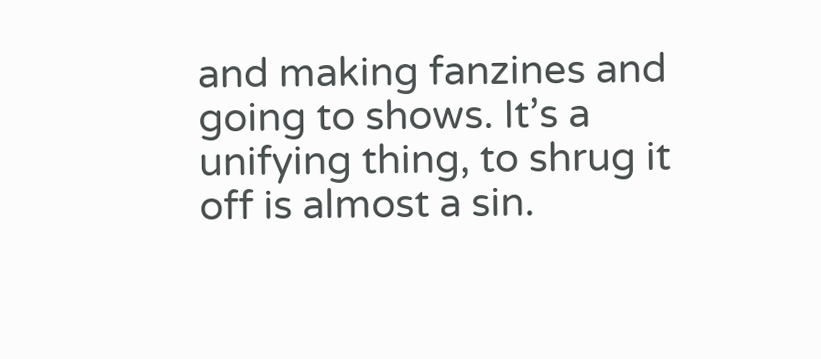and making fanzines and going to shows. It’s a unifying thing, to shrug it off is almost a sin.